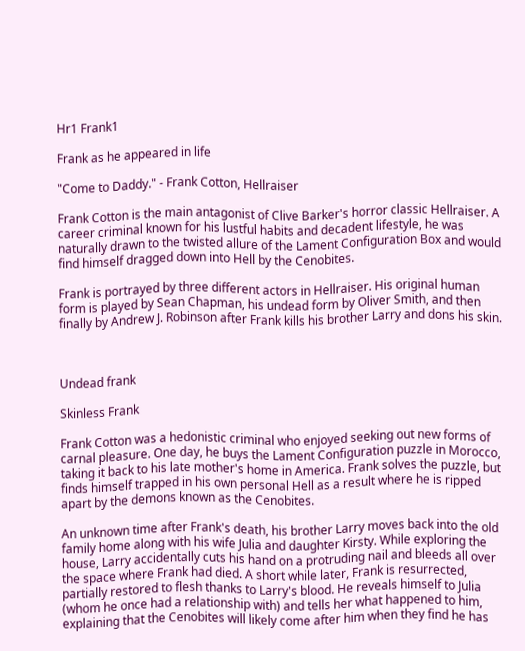Hr1 Frank1

Frank as he appeared in life

"Come to Daddy." - Frank Cotton, Hellraiser

Frank Cotton is the main antagonist of Clive Barker's horror classic Hellraiser. A career criminal known for his lustful habits and decadent lifestyle, he was naturally drawn to the twisted allure of the Lament Configuration Box and would find himself dragged down into Hell by the Cenobites.

Frank is portrayed by three different actors in Hellraiser. His original human form is played by Sean Chapman, his undead form by Oliver Smith, and then finally by Andrew J. Robinson after Frank kills his brother Larry and dons his skin.



Undead frank

Skinless Frank

Frank Cotton was a hedonistic criminal who enjoyed seeking out new forms of carnal pleasure. One day, he buys the Lament Configuration puzzle in Morocco, taking it back to his late mother's home in America. Frank solves the puzzle, but finds himself trapped in his own personal Hell as a result where he is ripped apart by the demons known as the Cenobites.

An unknown time after Frank's death, his brother Larry moves back into the old family home along with his wife Julia and daughter Kirsty. While exploring the house, Larry accidentally cuts his hand on a protruding nail and bleeds all over the space where Frank had died. A short while later, Frank is resurrected, partially restored to flesh thanks to Larry's blood. He reveals himself to Julia (whom he once had a relationship with) and tells her what happened to him, explaining that the Cenobites will likely come after him when they find he has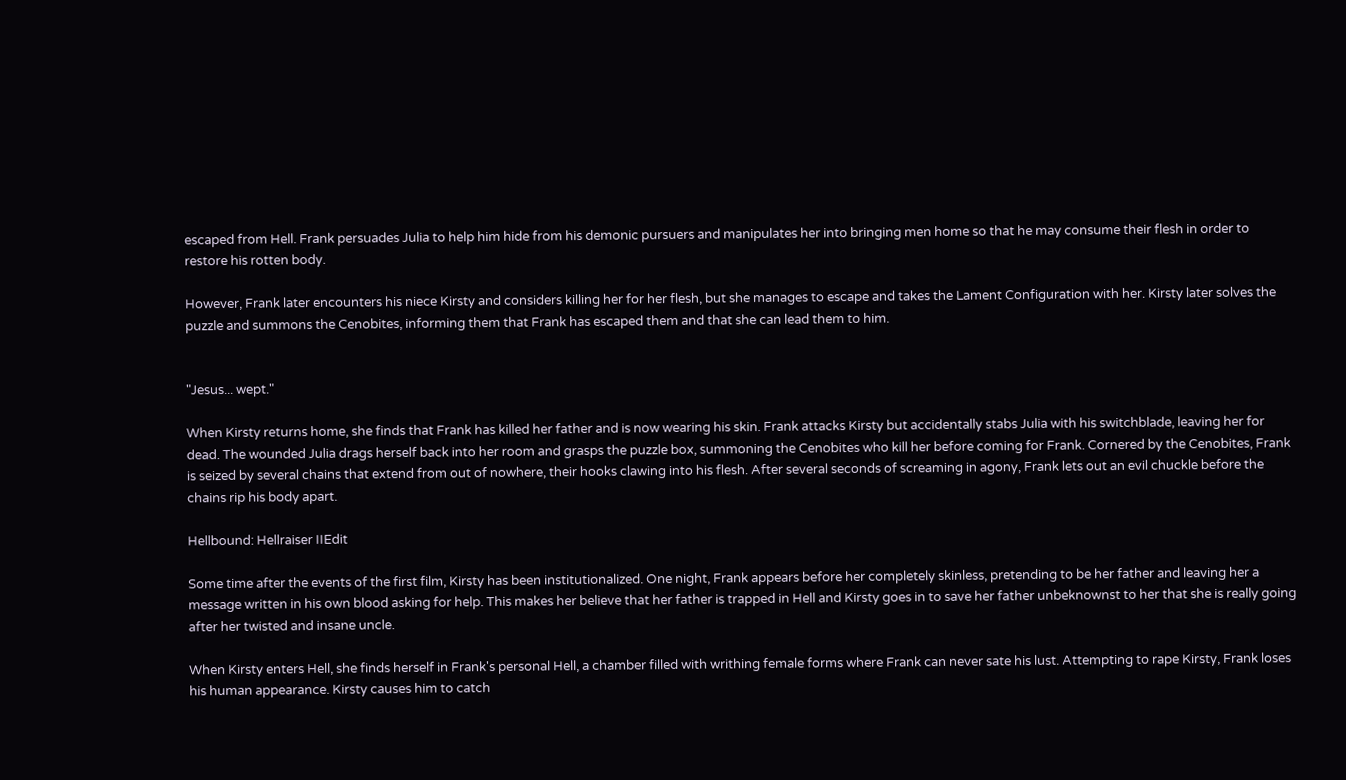escaped from Hell. Frank persuades Julia to help him hide from his demonic pursuers and manipulates her into bringing men home so that he may consume their flesh in order to restore his rotten body.

However, Frank later encounters his niece Kirsty and considers killing her for her flesh, but she manages to escape and takes the Lament Configuration with her. Kirsty later solves the puzzle and summons the Cenobites, informing them that Frank has escaped them and that she can lead them to him.


"Jesus... wept."

When Kirsty returns home, she finds that Frank has killed her father and is now wearing his skin. Frank attacks Kirsty but accidentally stabs Julia with his switchblade, leaving her for dead. The wounded Julia drags herself back into her room and grasps the puzzle box, summoning the Cenobites who kill her before coming for Frank. Cornered by the Cenobites, Frank is seized by several chains that extend from out of nowhere, their hooks clawing into his flesh. After several seconds of screaming in agony, Frank lets out an evil chuckle before the chains rip his body apart.

Hellbound: Hellraiser IIEdit

Some time after the events of the first film, Kirsty has been institutionalized. One night, Frank appears before her completely skinless, pretending to be her father and leaving her a message written in his own blood asking for help. This makes her believe that her father is trapped in Hell and Kirsty goes in to save her father unbeknownst to her that she is really going after her twisted and insane uncle.

When Kirsty enters Hell, she finds herself in Frank's personal Hell, a chamber filled with writhing female forms where Frank can never sate his lust. Attempting to rape Kirsty, Frank loses his human appearance. Kirsty causes him to catch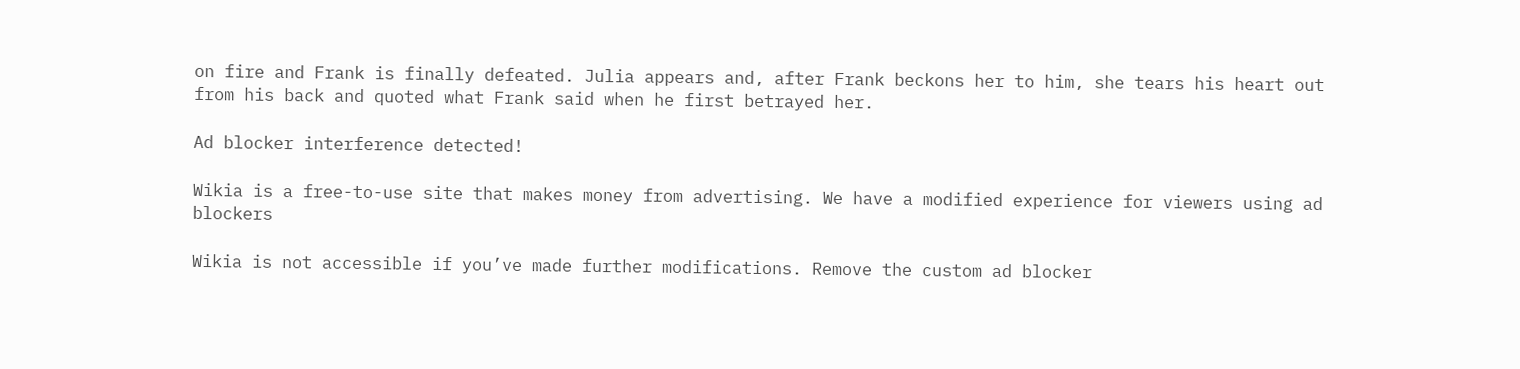on fire and Frank is finally defeated. Julia appears and, after Frank beckons her to him, she tears his heart out from his back and quoted what Frank said when he first betrayed her.

Ad blocker interference detected!

Wikia is a free-to-use site that makes money from advertising. We have a modified experience for viewers using ad blockers

Wikia is not accessible if you’ve made further modifications. Remove the custom ad blocker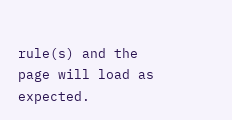rule(s) and the page will load as expected.